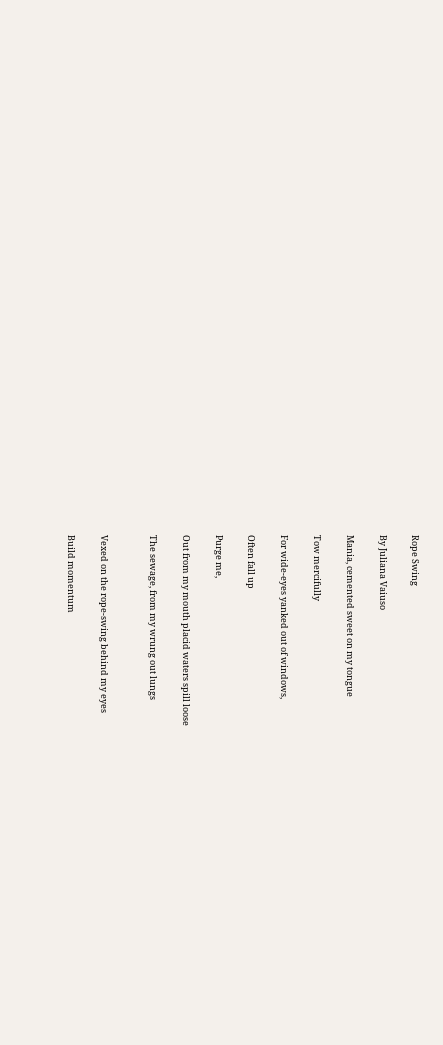Rope Swing

By Juliana Vaiuso

Mania, cemented sweet on my tongue

Tow mercifully

For wide-eyes yanked out of windows,

Often fall up

Purge me,

Out from my mouth placid waters spill loose

The sewage, from my wrung out lungs


Vexed on the rope-swing behind my eyes

Build momentum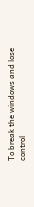To break the windows and lose control